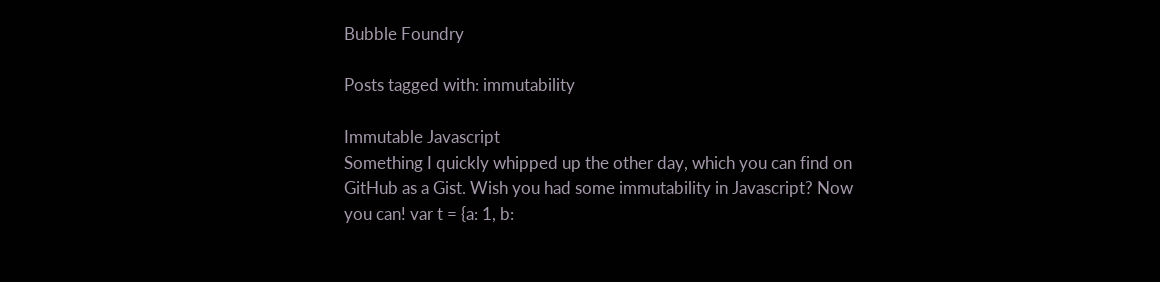Bubble Foundry

Posts tagged with: immutability

Immutable Javascript
Something I quickly whipped up the other day, which you can find on GitHub as a Gist. Wish you had some immutability in Javascript? Now you can! var t = {a: 1, b: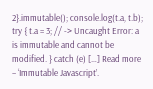2}.immutable(); console.log(t.a, t.b); try { t.a = 3; // -> Uncaught Error: a is immutable and cannot be modified. } catch (e) […] Read more – ‘Immutable Javascript’.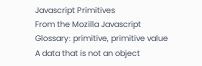Javascript Primitives
From the Mozilla Javascript Glossary: primitive, primitive value A data that is not an object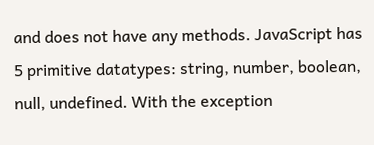and does not have any methods. JavaScript has 5 primitive datatypes: string, number, boolean, null, undefined. With the exception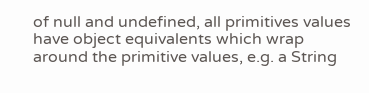of null and undefined, all primitives values have object equivalents which wrap around the primitive values, e.g. a String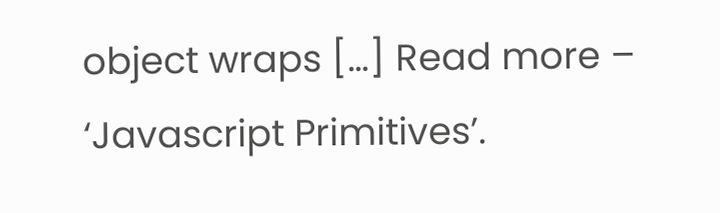object wraps […] Read more – ‘Javascript Primitives’.